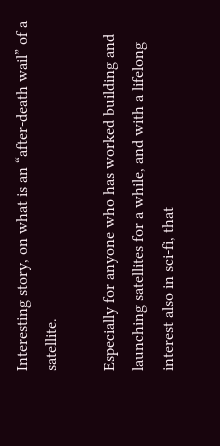Interesting story, on what is an “after-death wail” of a satellite.

Especially for anyone who has worked building and launching satellites for a while, and with a lifelong interest also in sci-fi, that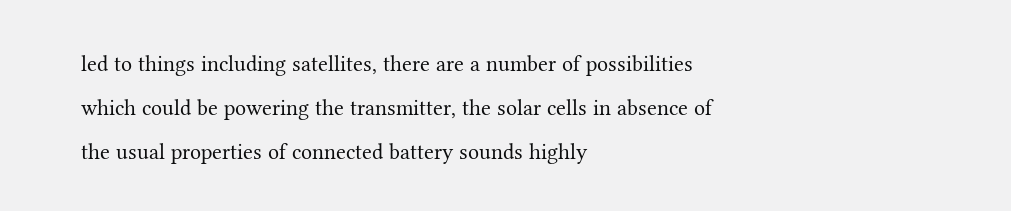led to things including satellites, there are a number of possibilities which could be powering the transmitter, the solar cells in absence of the usual properties of connected battery sounds highly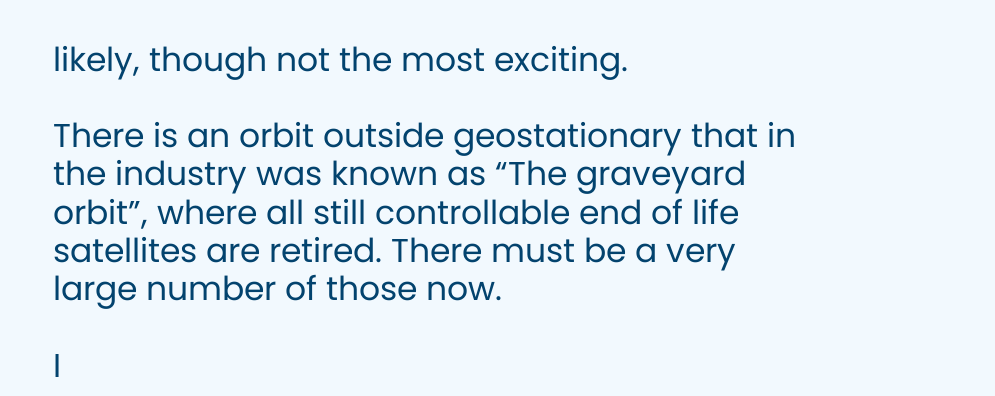likely, though not the most exciting.

There is an orbit outside geostationary that in the industry was known as “The graveyard orbit”, where all still controllable end of life satellites are retired. There must be a very large number of those now.

I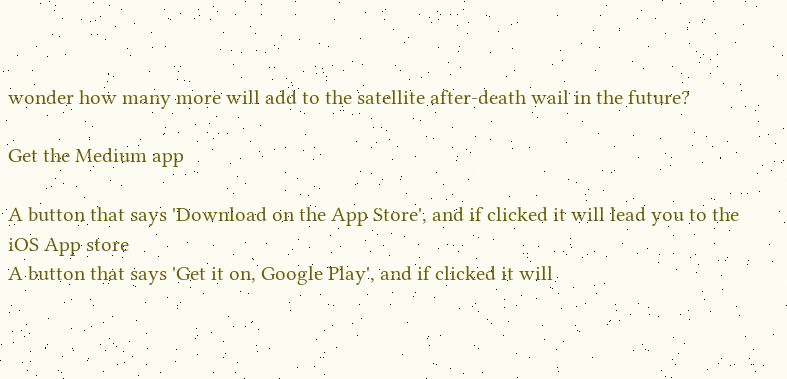wonder how many more will add to the satellite after-death wail in the future?

Get the Medium app

A button that says 'Download on the App Store', and if clicked it will lead you to the iOS App store
A button that says 'Get it on, Google Play', and if clicked it will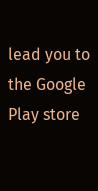lead you to the Google Play store